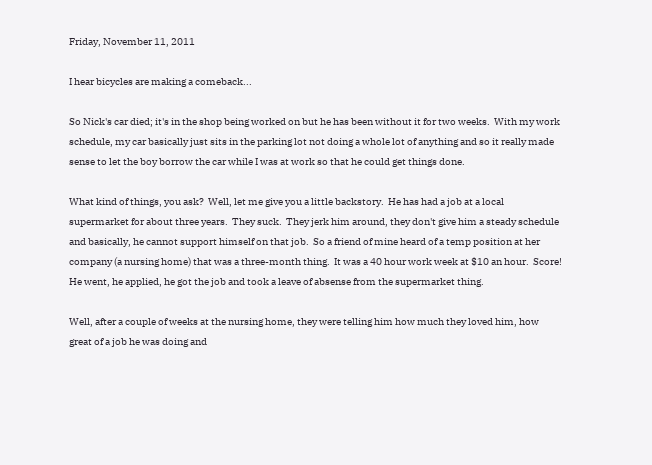Friday, November 11, 2011

I hear bicycles are making a comeback...

So Nick's car died; it's in the shop being worked on but he has been without it for two weeks.  With my work schedule, my car basically just sits in the parking lot not doing a whole lot of anything and so it really made sense to let the boy borrow the car while I was at work so that he could get things done.

What kind of things, you ask?  Well, let me give you a little backstory.  He has had a job at a local supermarket for about three years.  They suck.  They jerk him around, they don't give him a steady schedule and basically, he cannot support himself on that job.  So a friend of mine heard of a temp position at her company (a nursing home) that was a three-month thing.  It was a 40 hour work week at $10 an hour.  Score!  He went, he applied, he got the job and took a leave of absense from the supermarket thing.

Well, after a couple of weeks at the nursing home, they were telling him how much they loved him, how great of a job he was doing and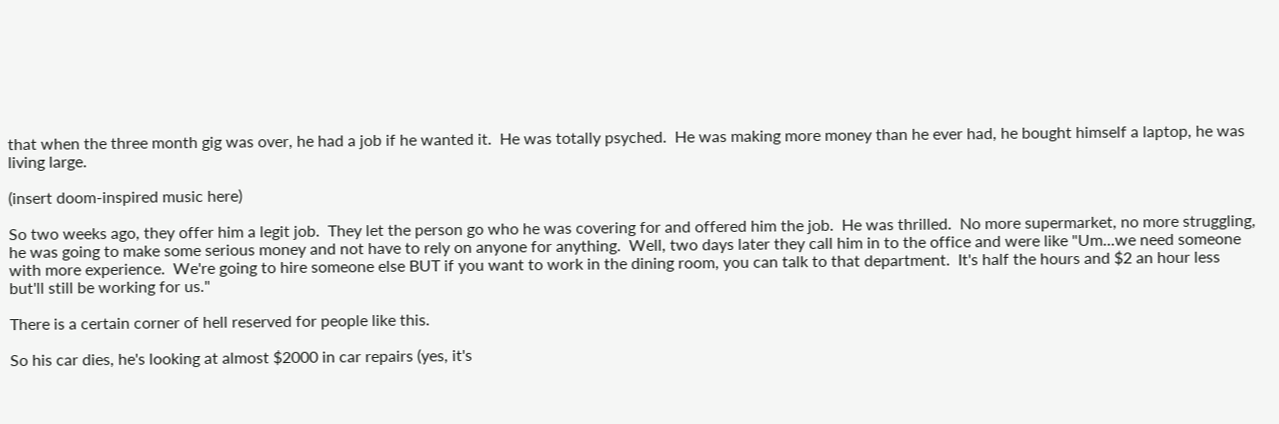that when the three month gig was over, he had a job if he wanted it.  He was totally psyched.  He was making more money than he ever had, he bought himself a laptop, he was living large.

(insert doom-inspired music here)

So two weeks ago, they offer him a legit job.  They let the person go who he was covering for and offered him the job.  He was thrilled.  No more supermarket, no more struggling, he was going to make some serious money and not have to rely on anyone for anything.  Well, two days later they call him in to the office and were like "Um...we need someone with more experience.  We're going to hire someone else BUT if you want to work in the dining room, you can talk to that department.  It's half the hours and $2 an hour less but'll still be working for us."

There is a certain corner of hell reserved for people like this.

So his car dies, he's looking at almost $2000 in car repairs (yes, it's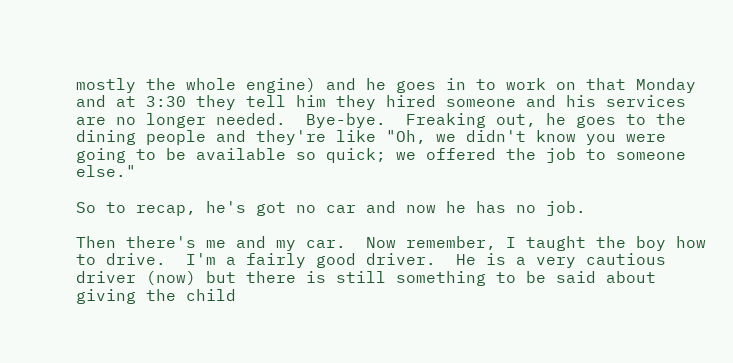mostly the whole engine) and he goes in to work on that Monday and at 3:30 they tell him they hired someone and his services are no longer needed.  Bye-bye.  Freaking out, he goes to the dining people and they're like "Oh, we didn't know you were going to be available so quick; we offered the job to someone else."

So to recap, he's got no car and now he has no job.

Then there's me and my car.  Now remember, I taught the boy how to drive.  I'm a fairly good driver.  He is a very cautious driver (now) but there is still something to be said about giving the child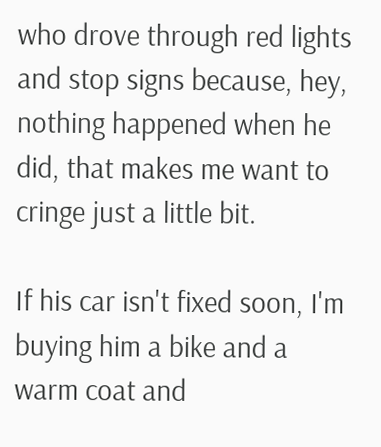who drove through red lights and stop signs because, hey, nothing happened when he did, that makes me want to cringe just a little bit.

If his car isn't fixed soon, I'm buying him a bike and a warm coat and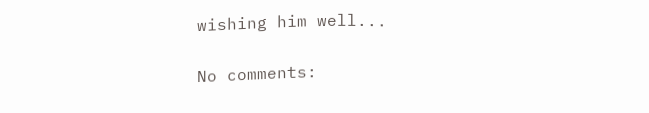wishing him well...

No comments: